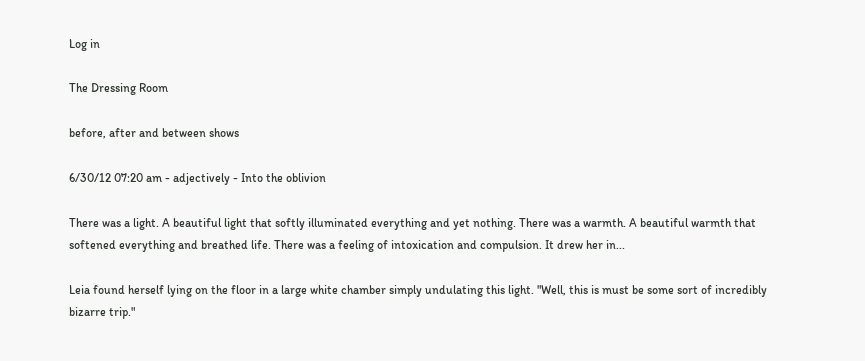Log in

The Dressing Room

before, after and between shows

6/30/12 07:20 am - adjectively - Into the oblivion

There was a light. A beautiful light that softly illuminated everything and yet nothing. There was a warmth. A beautiful warmth that softened everything and breathed life. There was a feeling of intoxication and compulsion. It drew her in...

Leia found herself lying on the floor in a large white chamber simply undulating this light. "Well, this is must be some sort of incredibly bizarre trip."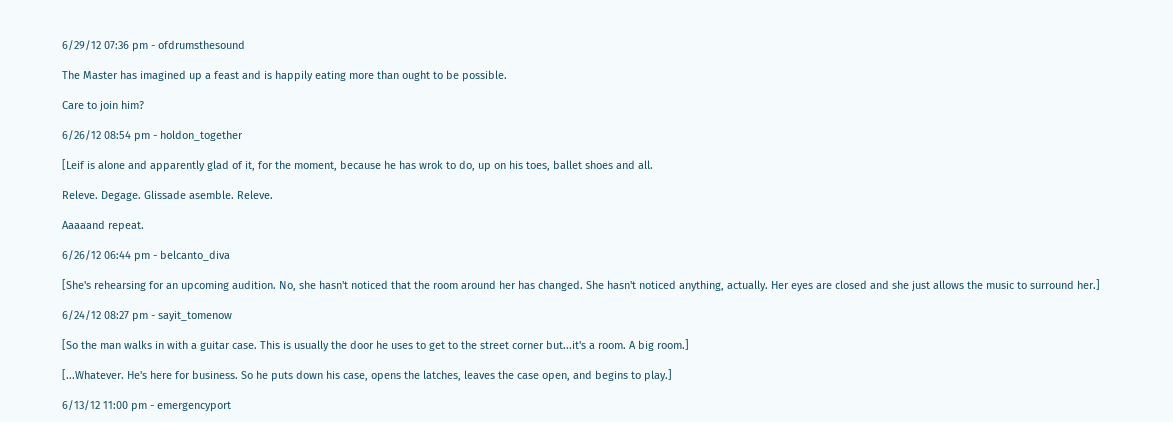6/29/12 07:36 pm - ofdrumsthesound

The Master has imagined up a feast and is happily eating more than ought to be possible.

Care to join him?

6/26/12 08:54 pm - holdon_together

[Leif is alone and apparently glad of it, for the moment, because he has wrok to do, up on his toes, ballet shoes and all.

Releve. Degage. Glissade asemble. Releve.

Aaaaand repeat.

6/26/12 06:44 pm - belcanto_diva

[She's rehearsing for an upcoming audition. No, she hasn't noticed that the room around her has changed. She hasn't noticed anything, actually. Her eyes are closed and she just allows the music to surround her.]

6/24/12 08:27 pm - sayit_tomenow

[So the man walks in with a guitar case. This is usually the door he uses to get to the street corner but...it's a room. A big room.]

[...Whatever. He's here for business. So he puts down his case, opens the latches, leaves the case open, and begins to play.]

6/13/12 11:00 pm - emergencyport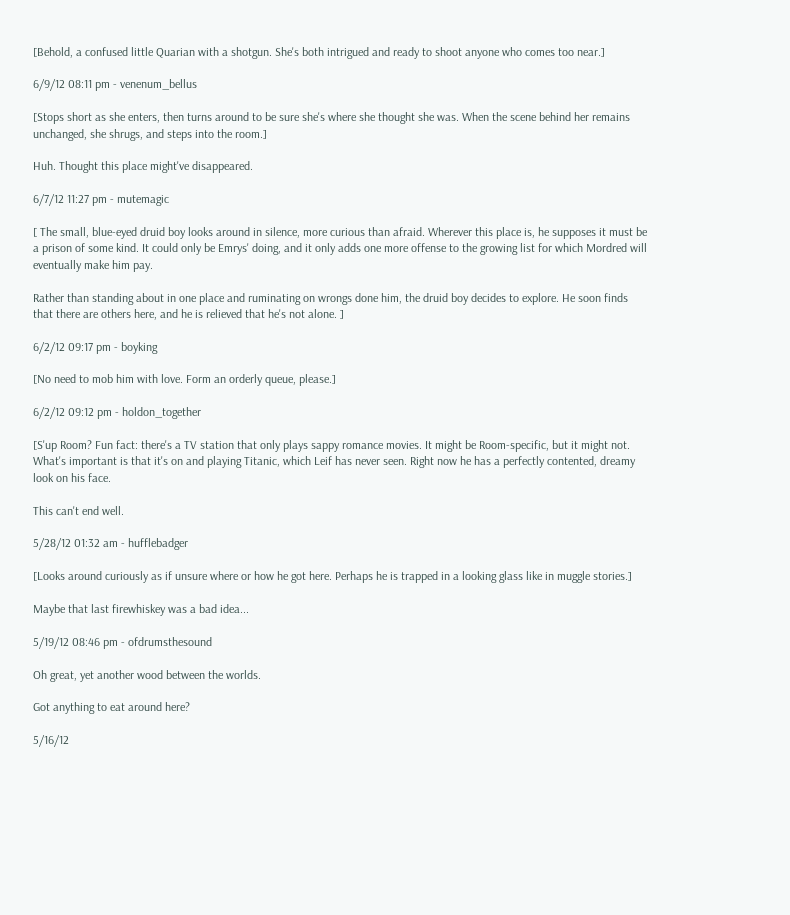[Behold, a confused little Quarian with a shotgun. She's both intrigued and ready to shoot anyone who comes too near.]

6/9/12 08:11 pm - venenum_bellus

[Stops short as she enters, then turns around to be sure she's where she thought she was. When the scene behind her remains unchanged, she shrugs, and steps into the room.]

Huh. Thought this place might've disappeared.

6/7/12 11:27 pm - mutemagic

[ The small, blue-eyed druid boy looks around in silence, more curious than afraid. Wherever this place is, he supposes it must be a prison of some kind. It could only be Emrys' doing, and it only adds one more offense to the growing list for which Mordred will eventually make him pay.

Rather than standing about in one place and ruminating on wrongs done him, the druid boy decides to explore. He soon finds that there are others here, and he is relieved that he's not alone. ]

6/2/12 09:17 pm - boyking

[No need to mob him with love. Form an orderly queue, please.]

6/2/12 09:12 pm - holdon_together

[S'up Room? Fun fact: there's a TV station that only plays sappy romance movies. It might be Room-specific, but it might not. What's important is that it's on and playing Titanic, which Leif has never seen. Right now he has a perfectly contented, dreamy look on his face.

This can't end well.

5/28/12 01:32 am - hufflebadger

[Looks around curiously as if unsure where or how he got here. Perhaps he is trapped in a looking glass like in muggle stories.]

Maybe that last firewhiskey was a bad idea...

5/19/12 08:46 pm - ofdrumsthesound

Oh great, yet another wood between the worlds.

Got anything to eat around here?

5/16/12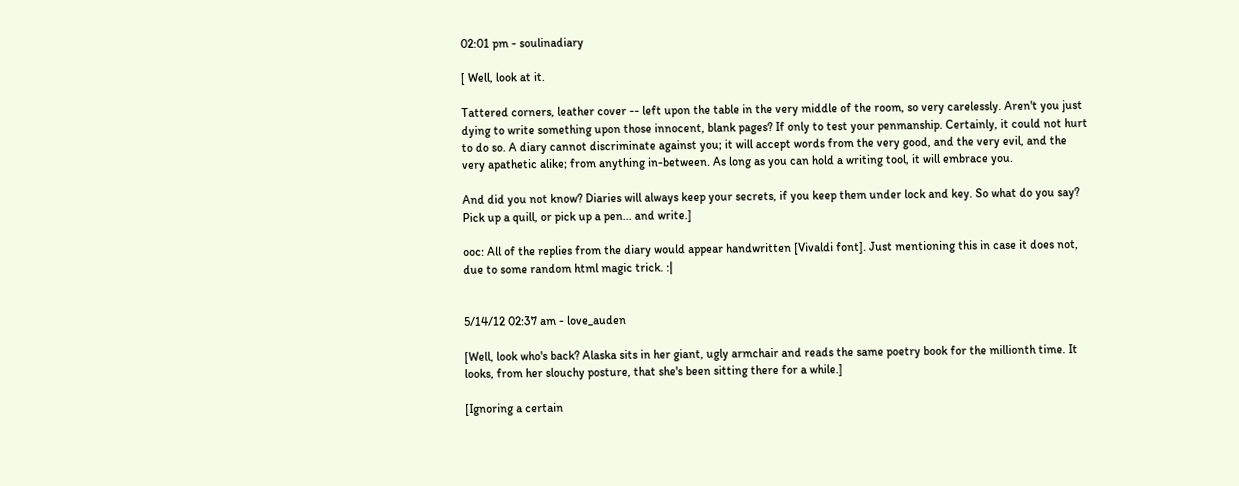02:01 pm - soulinadiary

[ Well, look at it.

Tattered corners, leather cover -- left upon the table in the very middle of the room, so very carelessly. Aren't you just dying to write something upon those innocent, blank pages? If only to test your penmanship. Certainly, it could not hurt to do so. A diary cannot discriminate against you; it will accept words from the very good, and the very evil, and the very apathetic alike; from anything in-between. As long as you can hold a writing tool, it will embrace you.

And did you not know? Diaries will always keep your secrets, if you keep them under lock and key. So what do you say? Pick up a quill, or pick up a pen... and write.]

ooc: All of the replies from the diary would appear handwritten [Vivaldi font]. Just mentioning this in case it does not, due to some random html magic trick. :|


5/14/12 02:37 am - love_auden

[Well, look who's back? Alaska sits in her giant, ugly armchair and reads the same poetry book for the millionth time. It looks, from her slouchy posture, that she's been sitting there for a while.]

[Ignoring a certain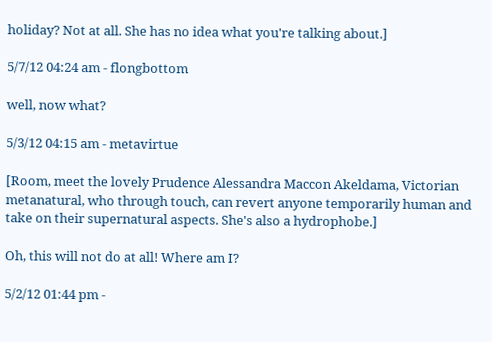holiday? Not at all. She has no idea what you're talking about.]

5/7/12 04:24 am - flongbottom

well, now what?

5/3/12 04:15 am - metavirtue

[Room, meet the lovely Prudence Alessandra Maccon Akeldama, Victorian metanatural, who through touch, can revert anyone temporarily human and take on their supernatural aspects. She's also a hydrophobe.]

Oh, this will not do at all! Where am I?

5/2/12 01:44 pm -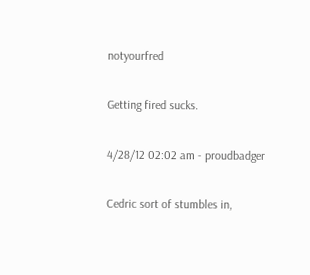notyourfred

Getting fired sucks.

4/28/12 02:02 am - proudbadger

Cedric sort of stumbles in,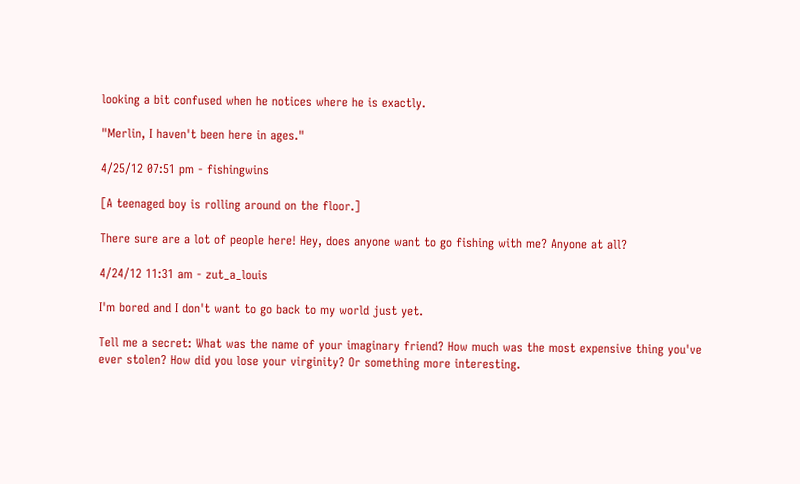looking a bit confused when he notices where he is exactly.

"Merlin, I haven't been here in ages."

4/25/12 07:51 pm - fishingwins

[A teenaged boy is rolling around on the floor.]

There sure are a lot of people here! Hey, does anyone want to go fishing with me? Anyone at all?

4/24/12 11:31 am - zut_a_louis

I'm bored and I don't want to go back to my world just yet.

Tell me a secret: What was the name of your imaginary friend? How much was the most expensive thing you've ever stolen? How did you lose your virginity? Or something more interesting.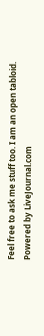Feel free to ask me stuff too. I am an open tabloid.
Powered by LiveJournal.com